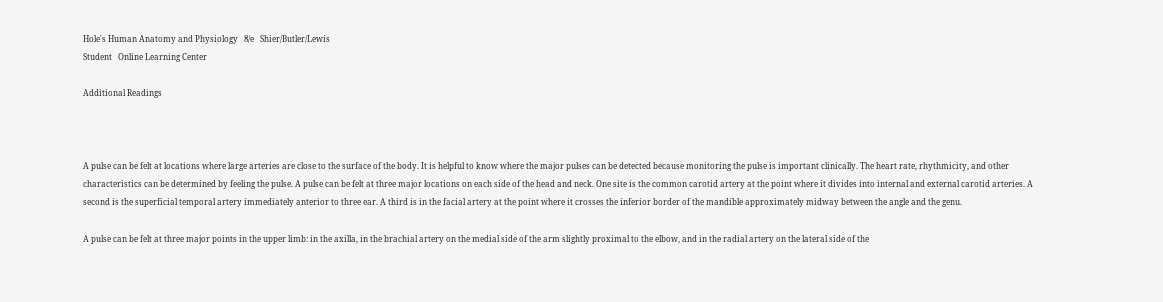Hole's Human Anatomy and Physiology   8/e   Shier/Butler/Lewis
Student   Online Learning Center

Additional Readings



A pulse can be felt at locations where large arteries are close to the surface of the body. It is helpful to know where the major pulses can be detected because monitoring the pulse is important clinically. The heart rate, rhythmicity, and other characteristics can be determined by feeling the pulse. A pulse can be felt at three major locations on each side of the head and neck. One site is the common carotid artery at the point where it divides into internal and external carotid arteries. A second is the superficial temporal artery immediately anterior to three ear. A third is in the facial artery at the point where it crosses the inferior border of the mandible approximately midway between the angle and the genu.

A pulse can be felt at three major points in the upper limb: in the axilla, in the brachial artery on the medial side of the arm slightly proximal to the elbow, and in the radial artery on the lateral side of the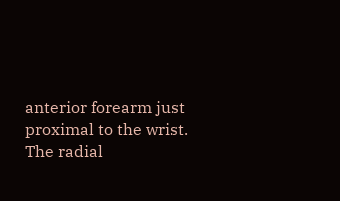anterior forearm just proximal to the wrist. The radial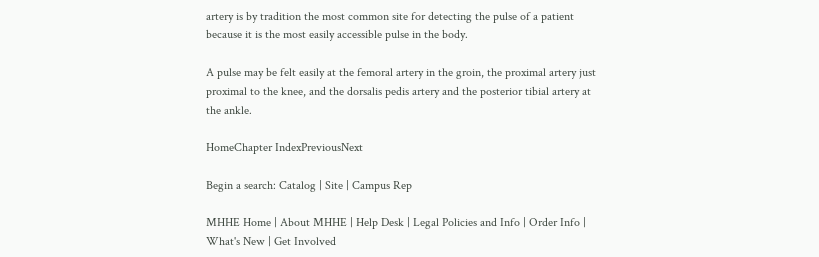artery is by tradition the most common site for detecting the pulse of a patient because it is the most easily accessible pulse in the body.

A pulse may be felt easily at the femoral artery in the groin, the proximal artery just proximal to the knee, and the dorsalis pedis artery and the posterior tibial artery at the ankle.

HomeChapter IndexPreviousNext

Begin a search: Catalog | Site | Campus Rep

MHHE Home | About MHHE | Help Desk | Legal Policies and Info | Order Info | What's New | Get Involved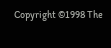Copyright ©1998 The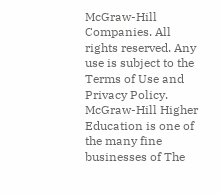McGraw-Hill Companies. All rights reserved. Any use is subject to the Terms of Use and Privacy Policy.
McGraw-Hill Higher Education is one of the many fine businesses of The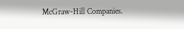McGraw-Hill Companies.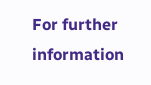For further information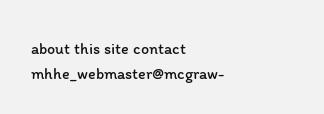about this site contact mhhe_webmaster@mcgraw-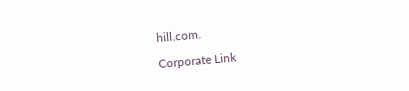hill.com.

Corporate Link